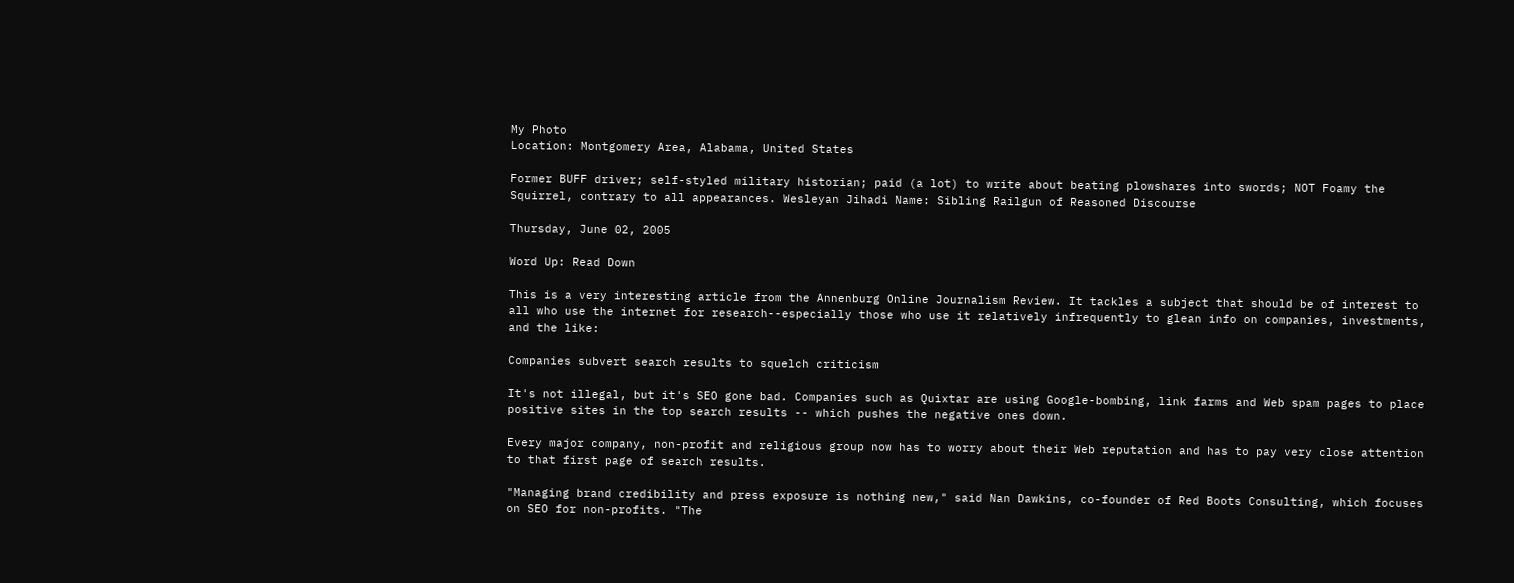My Photo
Location: Montgomery Area, Alabama, United States

Former BUFF driver; self-styled military historian; paid (a lot) to write about beating plowshares into swords; NOT Foamy the Squirrel, contrary to all appearances. Wesleyan Jihadi Name: Sibling Railgun of Reasoned Discourse

Thursday, June 02, 2005

Word Up: Read Down

This is a very interesting article from the Annenburg Online Journalism Review. It tackles a subject that should be of interest to all who use the internet for research--especially those who use it relatively infrequently to glean info on companies, investments, and the like:

Companies subvert search results to squelch criticism

It's not illegal, but it's SEO gone bad. Companies such as Quixtar are using Google-bombing, link farms and Web spam pages to place positive sites in the top search results -- which pushes the negative ones down.

Every major company, non-profit and religious group now has to worry about their Web reputation and has to pay very close attention to that first page of search results.

"Managing brand credibility and press exposure is nothing new," said Nan Dawkins, co-founder of Red Boots Consulting, which focuses on SEO for non-profits. "The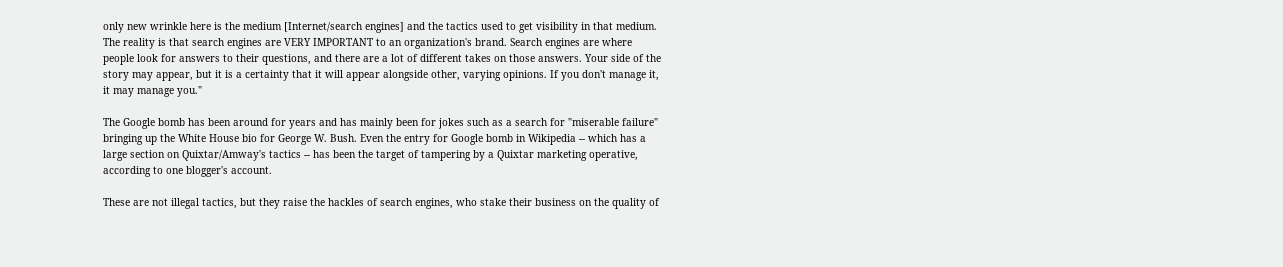only new wrinkle here is the medium [Internet/search engines] and the tactics used to get visibility in that medium. The reality is that search engines are VERY IMPORTANT to an organization's brand. Search engines are where people look for answers to their questions, and there are a lot of different takes on those answers. Your side of the story may appear, but it is a certainty that it will appear alongside other, varying opinions. If you don't manage it, it may manage you."

The Google bomb has been around for years and has mainly been for jokes such as a search for "miserable failure" bringing up the White House bio for George W. Bush. Even the entry for Google bomb in Wikipedia -- which has a large section on Quixtar/Amway's tactics -- has been the target of tampering by a Quixtar marketing operative, according to one blogger's account.

These are not illegal tactics, but they raise the hackles of search engines, who stake their business on the quality of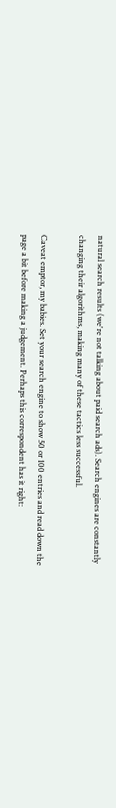natural search results (we're not talking about paid search ads). Search engines are constantly changing their algorithms, making many of these tactics less successful.

Caveat emptor, my babies. Set your search engine to show 50 or 100 entries and read down the page a bit before making a judgement. Perhaps this correspondent has it right: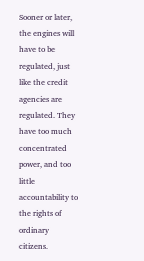Sooner or later, the engines will have to be regulated, just like the credit agencies are regulated. They have too much concentrated power, and too little accountability to the rights of ordinary citizens.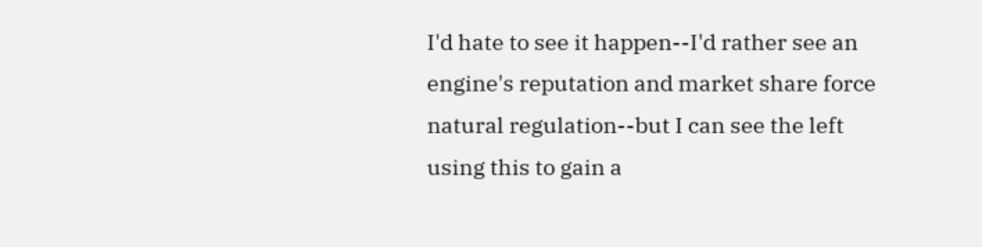I'd hate to see it happen--I'd rather see an engine's reputation and market share force natural regulation--but I can see the left using this to gain a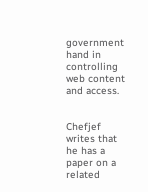government hand in controlling web content and access.


Chefjef writes that he has a paper on a related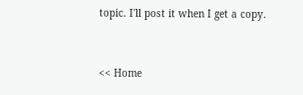topic. I'll post it when I get a copy.


<< Home